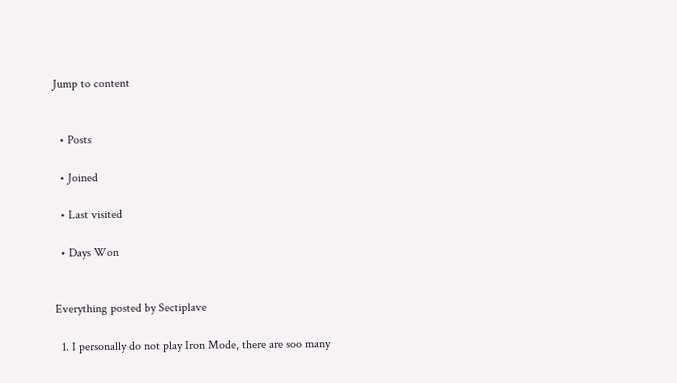Jump to content


  • Posts

  • Joined

  • Last visited

  • Days Won


Everything posted by Sectiplave

  1. I personally do not play Iron Mode, there are soo many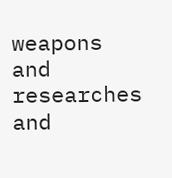weapons and researches and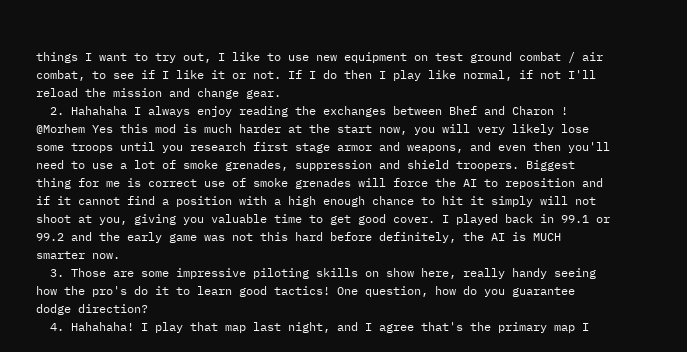things I want to try out, I like to use new equipment on test ground combat / air combat, to see if I like it or not. If I do then I play like normal, if not I'll reload the mission and change gear.
  2. Hahahaha I always enjoy reading the exchanges between Bhef and Charon ! @Morhem Yes this mod is much harder at the start now, you will very likely lose some troops until you research first stage armor and weapons, and even then you'll need to use a lot of smoke grenades, suppression and shield troopers. Biggest thing for me is correct use of smoke grenades will force the AI to reposition and if it cannot find a position with a high enough chance to hit it simply will not shoot at you, giving you valuable time to get good cover. I played back in 99.1 or 99.2 and the early game was not this hard before definitely, the AI is MUCH smarter now.
  3. Those are some impressive piloting skills on show here, really handy seeing how the pro's do it to learn good tactics! One question, how do you guarantee dodge direction?
  4. Hahahaha! I play that map last night, and I agree that's the primary map I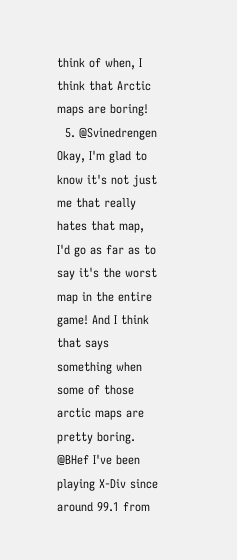think of when, I think that Arctic maps are boring!
  5. @Svinedrengen Okay, I'm glad to know it's not just me that really hates that map, I'd go as far as to say it's the worst map in the entire game! And I think that says something when some of those arctic maps are pretty boring. @BHef I've been playing X-Div since around 99.1 from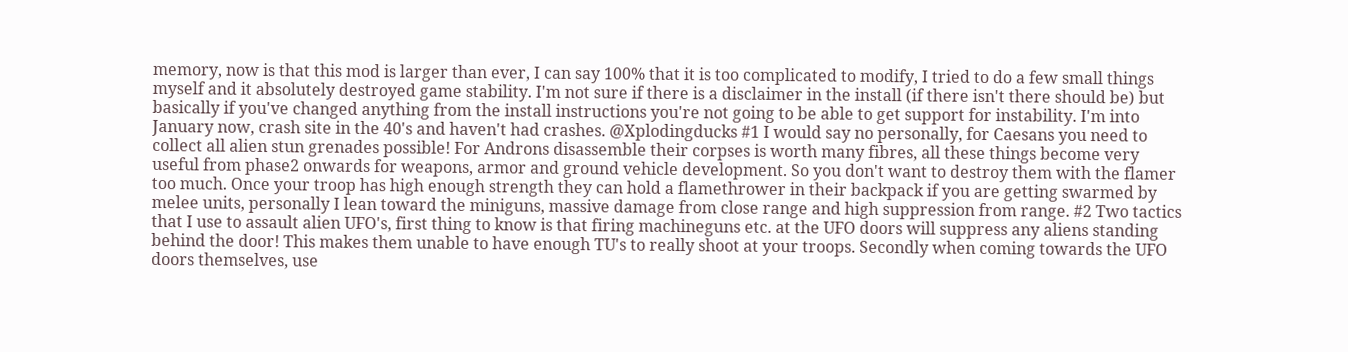memory, now is that this mod is larger than ever, I can say 100% that it is too complicated to modify, I tried to do a few small things myself and it absolutely destroyed game stability. I'm not sure if there is a disclaimer in the install (if there isn't there should be) but basically if you've changed anything from the install instructions you're not going to be able to get support for instability. I'm into January now, crash site in the 40's and haven't had crashes. @Xplodingducks #1 I would say no personally, for Caesans you need to collect all alien stun grenades possible! For Androns disassemble their corpses is worth many fibres, all these things become very useful from phase2 onwards for weapons, armor and ground vehicle development. So you don't want to destroy them with the flamer too much. Once your troop has high enough strength they can hold a flamethrower in their backpack if you are getting swarmed by melee units, personally I lean toward the miniguns, massive damage from close range and high suppression from range. #2 Two tactics that I use to assault alien UFO's, first thing to know is that firing machineguns etc. at the UFO doors will suppress any aliens standing behind the door! This makes them unable to have enough TU's to really shoot at your troops. Secondly when coming towards the UFO doors themselves, use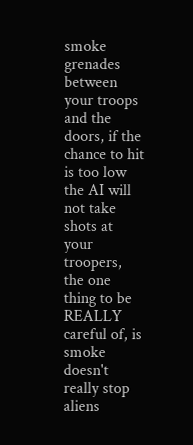smoke grenades between your troops and the doors, if the chance to hit is too low the AI will not take shots at your troopers, the one thing to be REALLY careful of, is smoke doesn't really stop aliens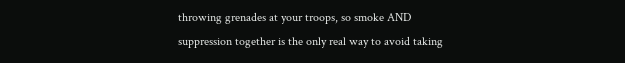throwing grenades at your troops, so smoke AND suppression together is the only real way to avoid taking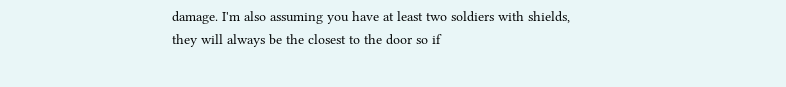damage. I'm also assuming you have at least two soldiers with shields, they will always be the closest to the door so if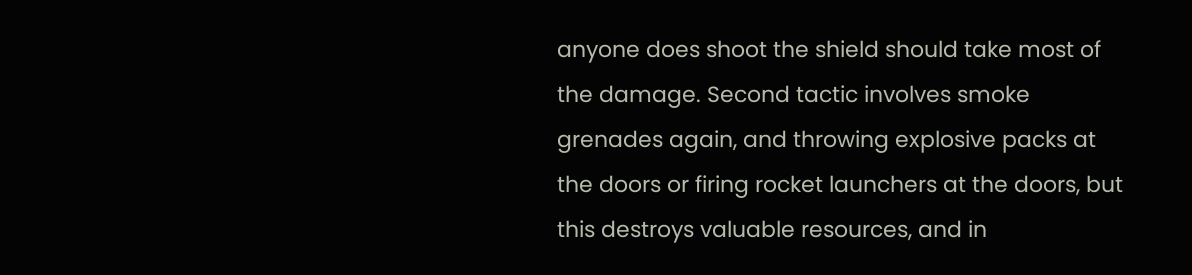anyone does shoot the shield should take most of the damage. Second tactic involves smoke grenades again, and throwing explosive packs at the doors or firing rocket launchers at the doors, but this destroys valuable resources, and in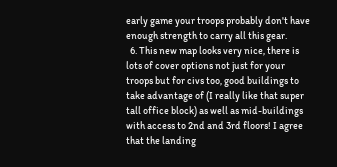early game your troops probably don't have enough strength to carry all this gear.
  6. This new map looks very nice, there is lots of cover options not just for your troops but for civs too, good buildings to take advantage of (I really like that super tall office block) as well as mid-buildings with access to 2nd and 3rd floors! I agree that the landing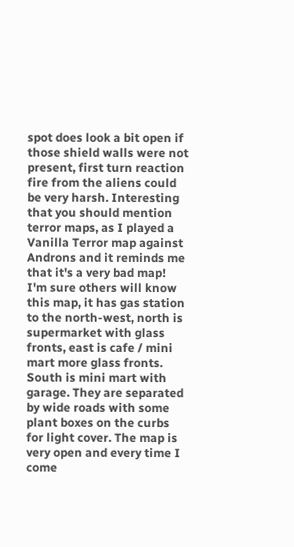spot does look a bit open if those shield walls were not present, first turn reaction fire from the aliens could be very harsh. Interesting that you should mention terror maps, as I played a Vanilla Terror map against Androns and it reminds me that it's a very bad map! I'm sure others will know this map, it has gas station to the north-west, north is supermarket with glass fronts, east is cafe / mini mart more glass fronts. South is mini mart with garage. They are separated by wide roads with some plant boxes on the curbs for light cover. The map is very open and every time I come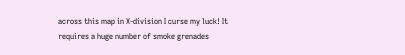across this map in X-division I curse my luck! It requires a huge number of smoke grenades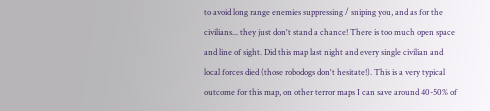to avoid long range enemies suppressing / sniping you, and as for the civilians... they just don't stand a chance! There is too much open space and line of sight. Did this map last night and every single civilian and local forces died (those robodogs don't hesitate!). This is a very typical outcome for this map, on other terror maps I can save around 40-50% of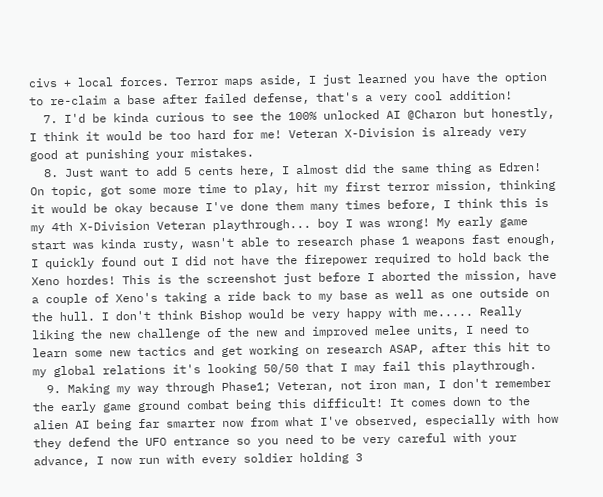civs + local forces. Terror maps aside, I just learned you have the option to re-claim a base after failed defense, that's a very cool addition!
  7. I'd be kinda curious to see the 100% unlocked AI @Charon but honestly, I think it would be too hard for me! Veteran X-Division is already very good at punishing your mistakes.
  8. Just want to add 5 cents here, I almost did the same thing as Edren! On topic, got some more time to play, hit my first terror mission, thinking it would be okay because I've done them many times before, I think this is my 4th X-Division Veteran playthrough... boy I was wrong! My early game start was kinda rusty, wasn't able to research phase 1 weapons fast enough, I quickly found out I did not have the firepower required to hold back the Xeno hordes! This is the screenshot just before I aborted the mission, have a couple of Xeno's taking a ride back to my base as well as one outside on the hull. I don't think Bishop would be very happy with me..... Really liking the new challenge of the new and improved melee units, I need to learn some new tactics and get working on research ASAP, after this hit to my global relations it's looking 50/50 that I may fail this playthrough.
  9. Making my way through Phase1; Veteran, not iron man, I don't remember the early game ground combat being this difficult! It comes down to the alien AI being far smarter now from what I've observed, especially with how they defend the UFO entrance so you need to be very careful with your advance, I now run with every soldier holding 3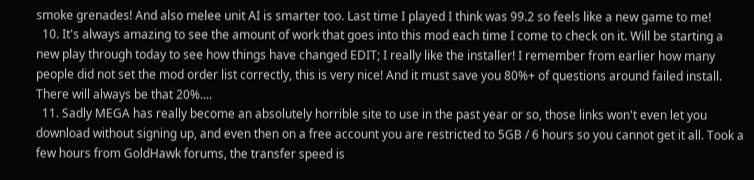smoke grenades! And also melee unit AI is smarter too. Last time I played I think was 99.2 so feels like a new game to me!
  10. It's always amazing to see the amount of work that goes into this mod each time I come to check on it. Will be starting a new play through today to see how things have changed EDIT; I really like the installer! I remember from earlier how many people did not set the mod order list correctly, this is very nice! And it must save you 80%+ of questions around failed install. There will always be that 20%....
  11. Sadly MEGA has really become an absolutely horrible site to use in the past year or so, those links won't even let you download without signing up, and even then on a free account you are restricted to 5GB / 6 hours so you cannot get it all. Took a few hours from GoldHawk forums, the transfer speed is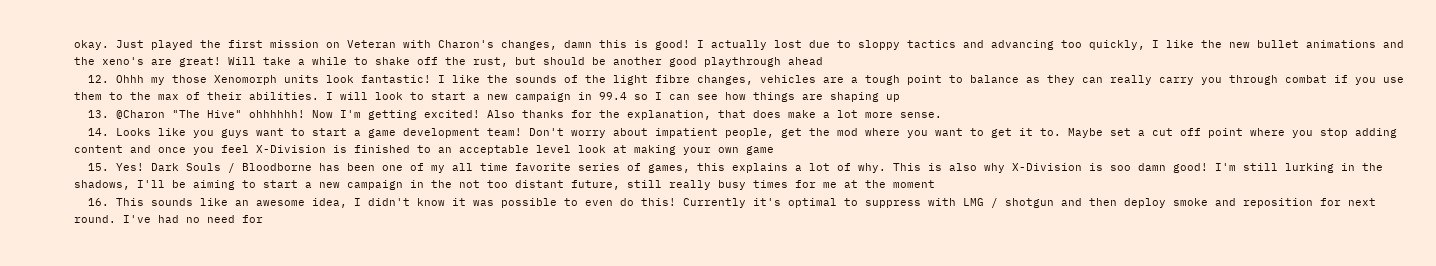okay. Just played the first mission on Veteran with Charon's changes, damn this is good! I actually lost due to sloppy tactics and advancing too quickly, I like the new bullet animations and the xeno's are great! Will take a while to shake off the rust, but should be another good playthrough ahead
  12. Ohhh my those Xenomorph units look fantastic! I like the sounds of the light fibre changes, vehicles are a tough point to balance as they can really carry you through combat if you use them to the max of their abilities. I will look to start a new campaign in 99.4 so I can see how things are shaping up
  13. @Charon "The Hive" ohhhhhh! Now I'm getting excited! Also thanks for the explanation, that does make a lot more sense.
  14. Looks like you guys want to start a game development team! Don't worry about impatient people, get the mod where you want to get it to. Maybe set a cut off point where you stop adding content and once you feel X-Division is finished to an acceptable level look at making your own game
  15. Yes! Dark Souls / Bloodborne has been one of my all time favorite series of games, this explains a lot of why. This is also why X-Division is soo damn good! I'm still lurking in the shadows, I'll be aiming to start a new campaign in the not too distant future, still really busy times for me at the moment
  16. This sounds like an awesome idea, I didn't know it was possible to even do this! Currently it's optimal to suppress with LMG / shotgun and then deploy smoke and reposition for next round. I've had no need for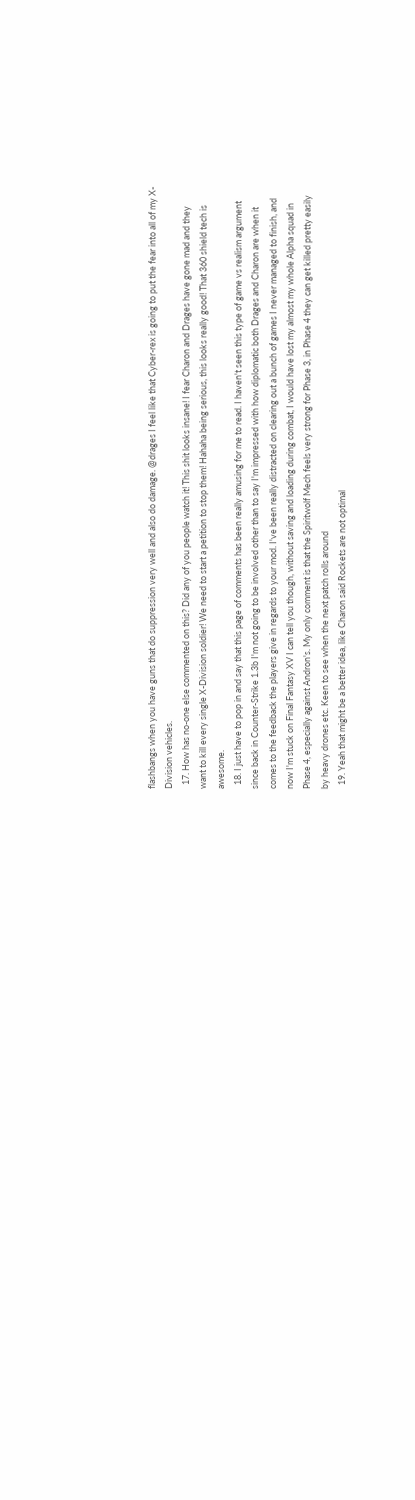flashbangs when you have guns that do suppression very well and also do damage. @drages I feel like that Cyber-rex is going to put the fear into all of my X-Division vehicles.
  17. How has no-one else commented on this? Did any of you people watch it! This shit looks insane! I fear Charon and Drages have gone mad and they want to kill every single X-Division soldier! We need to start a petition to stop them! Hahaha being serious, this looks really good! That 360 shield tech is awesome.
  18. I just have to pop in and say that this page of comments has been really amusing for me to read. I haven't seen this type of game vs realism argument since back in Counter-Strike 1.3b I'm not going to be involved other than to say I'm impressed with how diplomatic both Drages and Charon are when it comes to the feedback the players give in regards to your mod. I've been really distracted on clearing out a bunch of games I never managed to finish, and now I'm stuck on Final Fantasy XV I can tell you though, without saving and loading during combat, I would have lost my almost my whole Alpha squad in Phase 4, especially against Andron's. My only comment is that the Spiritwolf Mech feels very strong for Phase 3, in Phase 4 they can get killed pretty easily by heavy drones etc. Keen to see when the next patch rolls around
  19. Yeah that might be a better idea, like Charon said Rockets are not optimal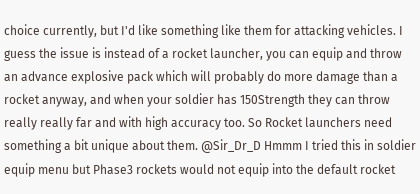choice currently, but I'd like something like them for attacking vehicles. I guess the issue is instead of a rocket launcher, you can equip and throw an advance explosive pack which will probably do more damage than a rocket anyway, and when your soldier has 150Strength they can throw really really far and with high accuracy too. So Rocket launchers need something a bit unique about them. @Sir_Dr_D Hmmm I tried this in soldier equip menu but Phase3 rockets would not equip into the default rocket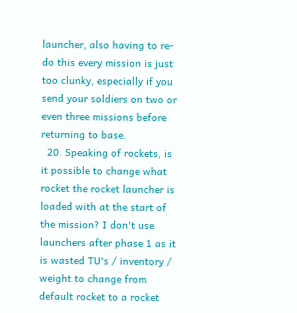launcher, also having to re-do this every mission is just too clunky, especially if you send your soldiers on two or even three missions before returning to base.
  20. Speaking of rockets, is it possible to change what rocket the rocket launcher is loaded with at the start of the mission? I don't use launchers after phase 1 as it is wasted TU's / inventory / weight to change from default rocket to a rocket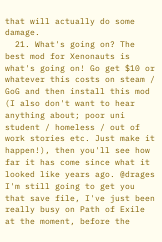that will actually do some damage.
  21. What's going on? The best mod for Xenonauts is what's going on! Go get $10 or whatever this costs on steam / GoG and then install this mod (I also don't want to hear anything about; poor uni student / homeless / out of work stories etc. Just make it happen!), then you'll see how far it has come since what it looked like years ago. @drages I'm still going to get you that save file, I've just been really busy on Path of Exile at the moment, before the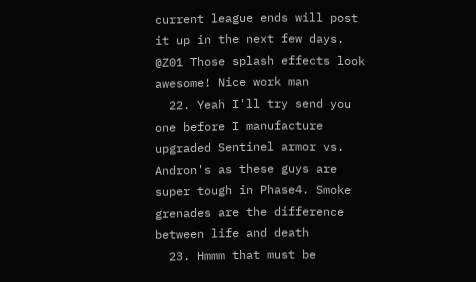current league ends will post it up in the next few days. @Z01 Those splash effects look awesome! Nice work man
  22. Yeah I'll try send you one before I manufacture upgraded Sentinel armor vs. Andron's as these guys are super tough in Phase4. Smoke grenades are the difference between life and death
  23. Hmmm that must be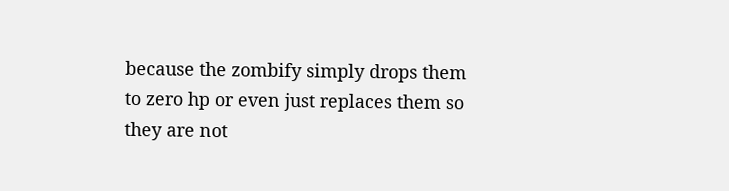because the zombify simply drops them to zero hp or even just replaces them so they are not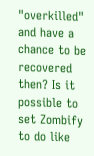"overkilled" and have a chance to be recovered then? Is it possible to set Zombify to do like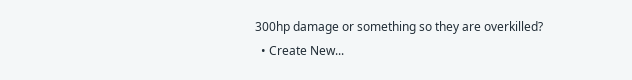300hp damage or something so they are overkilled?
  • Create New...